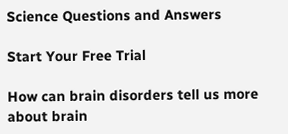Science Questions and Answers

Start Your Free Trial

How can brain disorders tell us more about brain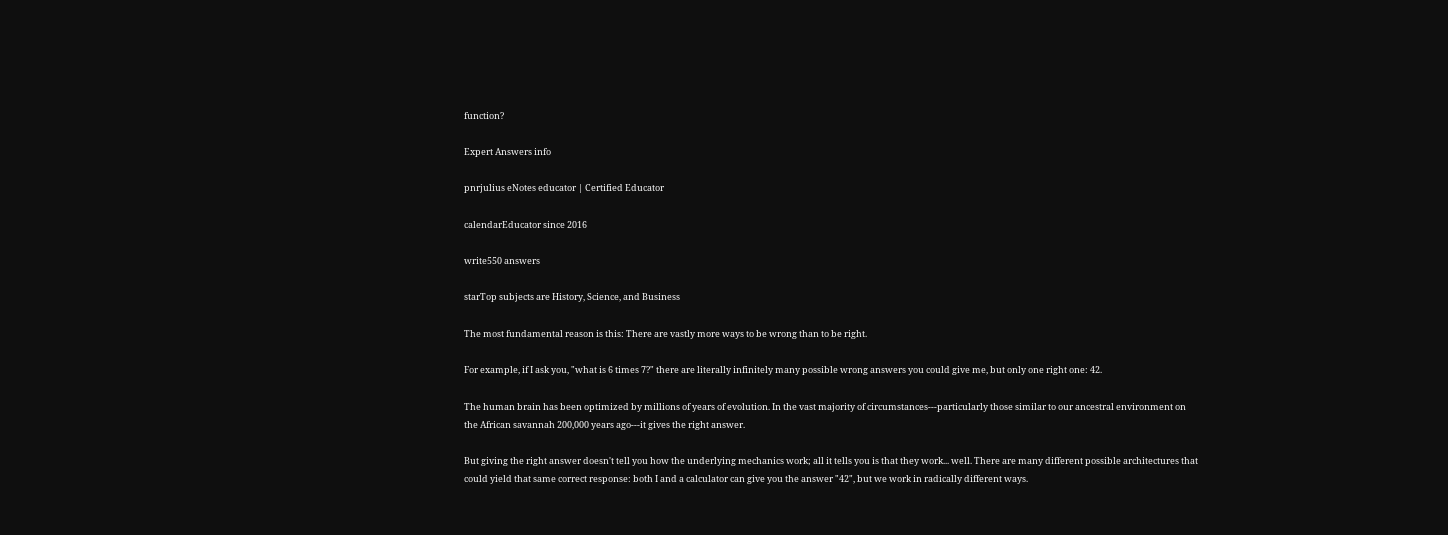function?

Expert Answers info

pnrjulius eNotes educator | Certified Educator

calendarEducator since 2016

write550 answers

starTop subjects are History, Science, and Business

The most fundamental reason is this: There are vastly more ways to be wrong than to be right.

For example, if I ask you, "what is 6 times 7?" there are literally infinitely many possible wrong answers you could give me, but only one right one: 42.

The human brain has been optimized by millions of years of evolution. In the vast majority of circumstances---particularly those similar to our ancestral environment on the African savannah 200,000 years ago---it gives the right answer.

But giving the right answer doesn't tell you how the underlying mechanics work; all it tells you is that they work... well. There are many different possible architectures that could yield that same correct response: both I and a calculator can give you the answer "42", but we work in radically different ways.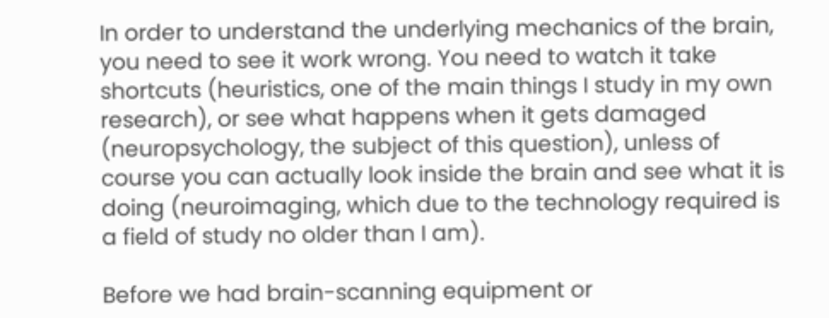In order to understand the underlying mechanics of the brain, you need to see it work wrong. You need to watch it take shortcuts (heuristics, one of the main things I study in my own research), or see what happens when it gets damaged (neuropsychology, the subject of this question), unless of course you can actually look inside the brain and see what it is doing (neuroimaging, which due to the technology required is a field of study no older than I am).

Before we had brain-scanning equipment or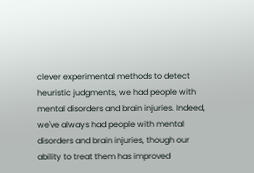clever experimental methods to detect heuristic judgments, we had people with mental disorders and brain injuries. Indeed, we've always had people with mental disorders and brain injuries, though our ability to treat them has improved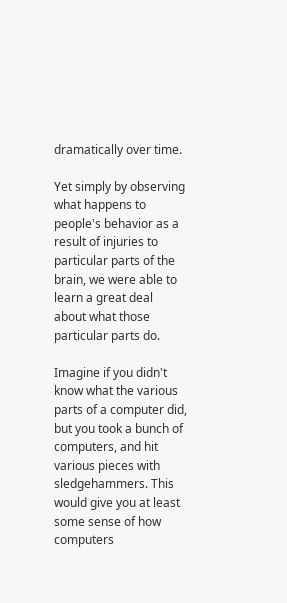dramatically over time.

Yet simply by observing what happens to people's behavior as a result of injuries to particular parts of the brain, we were able to learn a great deal about what those particular parts do.

Imagine if you didn't know what the various parts of a computer did, but you took a bunch of computers, and hit various pieces with sledgehammers. This would give you at least some sense of how computers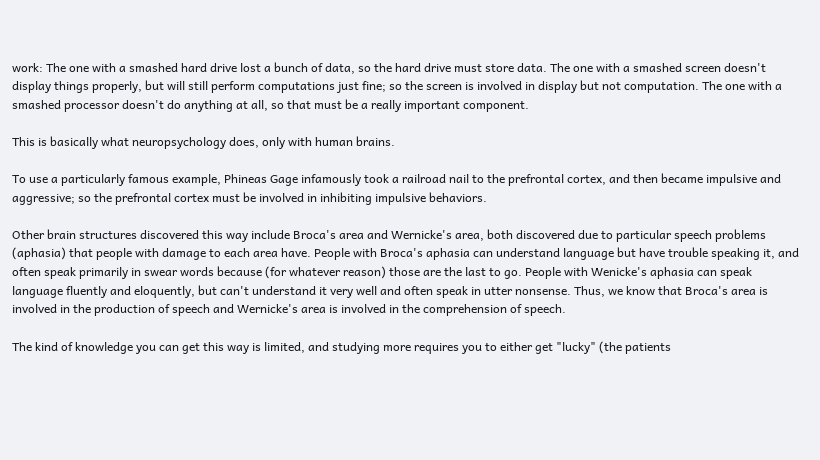work: The one with a smashed hard drive lost a bunch of data, so the hard drive must store data. The one with a smashed screen doesn't display things properly, but will still perform computations just fine; so the screen is involved in display but not computation. The one with a smashed processor doesn't do anything at all, so that must be a really important component.

This is basically what neuropsychology does, only with human brains.

To use a particularly famous example, Phineas Gage infamously took a railroad nail to the prefrontal cortex, and then became impulsive and aggressive; so the prefrontal cortex must be involved in inhibiting impulsive behaviors.

Other brain structures discovered this way include Broca's area and Wernicke's area, both discovered due to particular speech problems (aphasia) that people with damage to each area have. People with Broca's aphasia can understand language but have trouble speaking it, and often speak primarily in swear words because (for whatever reason) those are the last to go. People with Wenicke's aphasia can speak language fluently and eloquently, but can't understand it very well and often speak in utter nonsense. Thus, we know that Broca's area is involved in the production of speech and Wernicke's area is involved in the comprehension of speech.

The kind of knowledge you can get this way is limited, and studying more requires you to either get "lucky" (the patients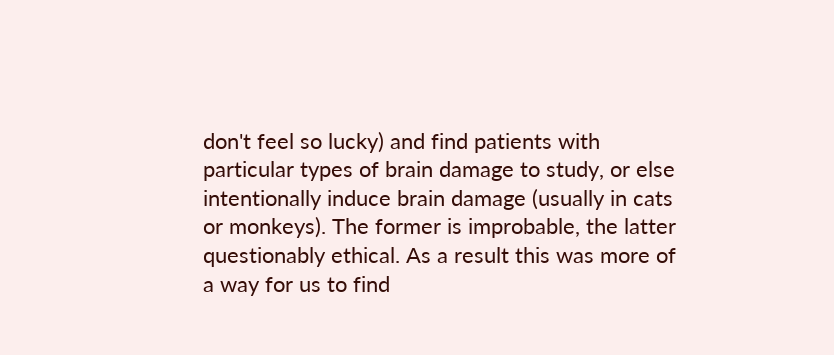don't feel so lucky) and find patients with particular types of brain damage to study, or else intentionally induce brain damage (usually in cats or monkeys). The former is improbable, the latter questionably ethical. As a result this was more of a way for us to find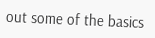out some of the basics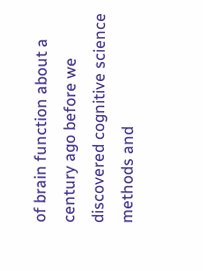of brain function about a century ago before we discovered cognitive science methods and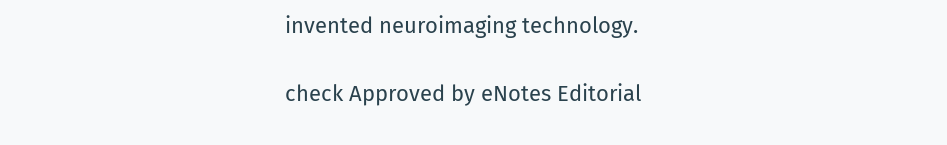invented neuroimaging technology.

check Approved by eNotes Editorial